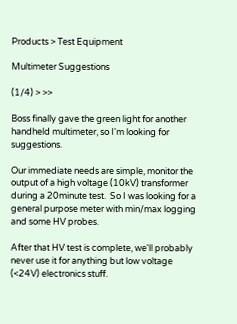Products > Test Equipment

Multimeter Suggestions

(1/4) > >>

Boss finally gave the green light for another handheld multimeter, so I'm looking for suggestions.

Our immediate needs are simple, monitor the output of a high voltage (10kV) transformer during a 20minute test.  So I was looking for a general purpose meter with min/max logging and some HV probes.

After that HV test is complete, we'll probably never use it for anything but low voltage (<24V) electronics stuff.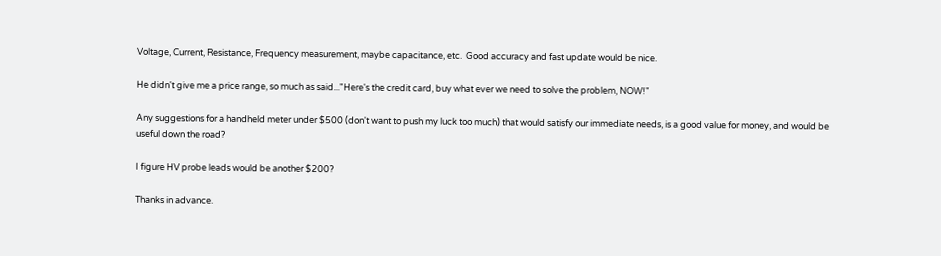Voltage, Current, Resistance, Frequency measurement, maybe capacitance, etc.  Good accuracy and fast update would be nice.

He didn't give me a price range, so much as said..."Here's the credit card, buy what ever we need to solve the problem, NOW!"

Any suggestions for a handheld meter under $500 (don't want to push my luck too much) that would satisfy our immediate needs, is a good value for money, and would be useful down the road?

I figure HV probe leads would be another $200?

Thanks in advance.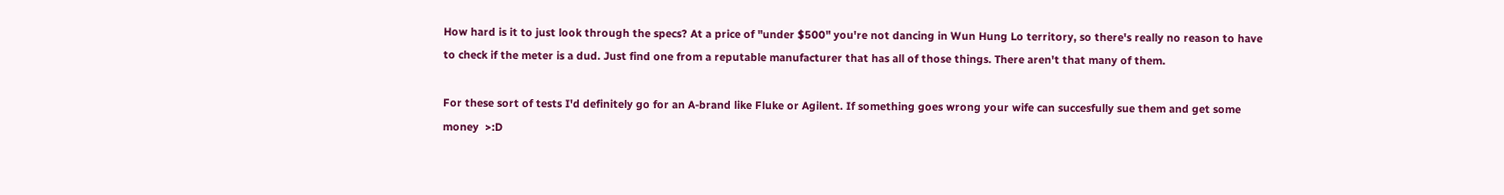How hard is it to just look through the specs? At a price of "under $500" you're not dancing in Wun Hung Lo territory, so there's really no reason to have to check if the meter is a dud. Just find one from a reputable manufacturer that has all of those things. There aren't that many of them.

For these sort of tests I'd definitely go for an A-brand like Fluke or Agilent. If something goes wrong your wife can succesfully sue them and get some money  >:D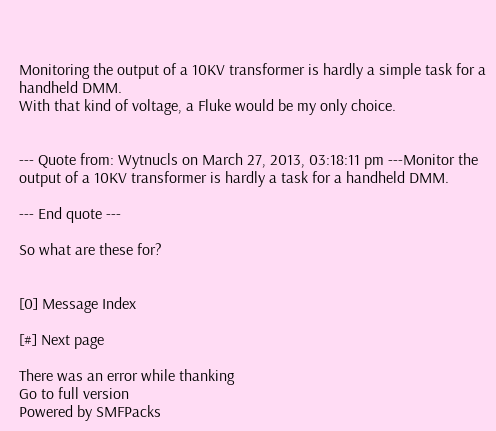Monitoring the output of a 10KV transformer is hardly a simple task for a handheld DMM.
With that kind of voltage, a Fluke would be my only choice.


--- Quote from: Wytnucls on March 27, 2013, 03:18:11 pm ---Monitor the output of a 10KV transformer is hardly a task for a handheld DMM.

--- End quote ---

So what are these for?


[0] Message Index

[#] Next page

There was an error while thanking
Go to full version
Powered by SMFPacks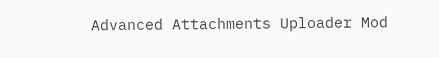Advanced Attachments Uploader Mod